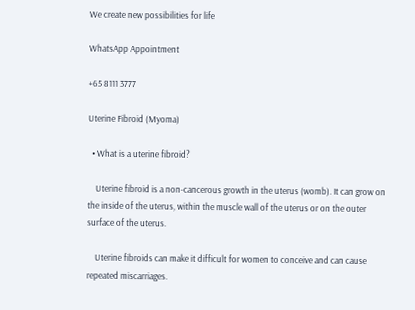We create new possibilities for life

WhatsApp Appointment

+65 8111 3777

Uterine Fibroid (Myoma)

  • What is a uterine fibroid?

    Uterine fibroid is a non-cancerous growth in the uterus (womb). It can grow on the inside of the uterus, within the muscle wall of the uterus or on the outer surface of the uterus.

    Uterine fibroids can make it difficult for women to conceive and can cause repeated miscarriages.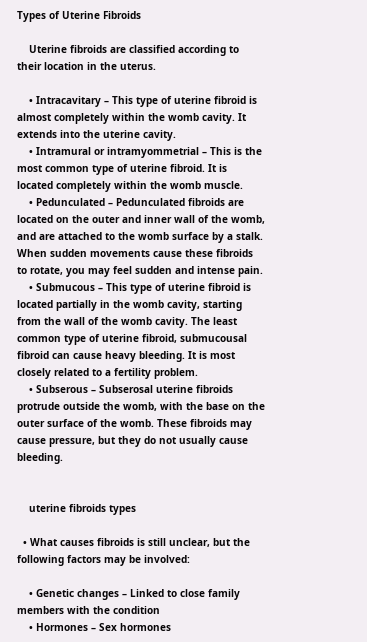Types of Uterine Fibroids

    Uterine fibroids are classified according to their location in the uterus.

    • Intracavitary – This type of uterine fibroid is almost completely within the womb cavity. It extends into the uterine cavity.
    • Intramural or intramyommetrial – This is the most common type of uterine fibroid. It is located completely within the womb muscle.
    • Pedunculated – Pedunculated fibroids are located on the outer and inner wall of the womb, and are attached to the womb surface by a stalk. When sudden movements cause these fibroids to rotate, you may feel sudden and intense pain.
    • Submucous – This type of uterine fibroid is located partially in the womb cavity, starting from the wall of the womb cavity. The least common type of uterine fibroid, submucousal fibroid can cause heavy bleeding. It is most closely related to a fertility problem.
    • Subserous – Subserosal uterine fibroids protrude outside the womb, with the base on the outer surface of the womb. These fibroids may cause pressure, but they do not usually cause bleeding.


    uterine fibroids types

  • What causes fibroids is still unclear, but the following factors may be involved:

    • Genetic changes – Linked to close family members with the condition
    • Hormones – Sex hormones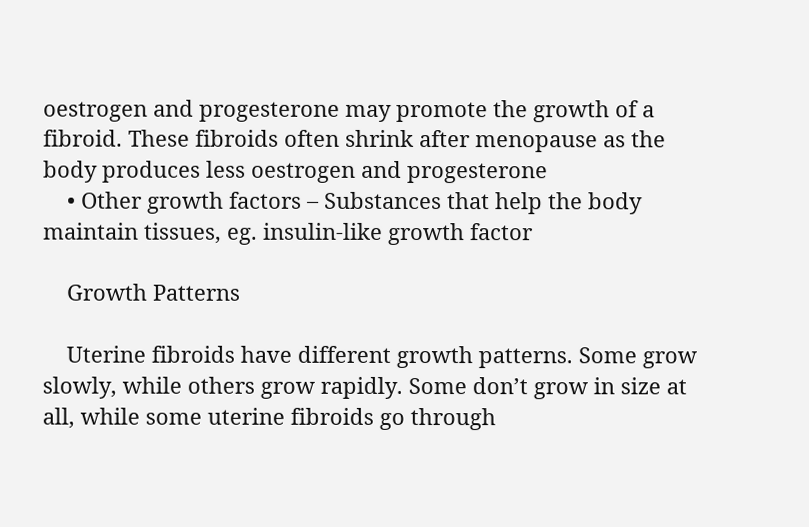oestrogen and progesterone may promote the growth of a fibroid. These fibroids often shrink after menopause as the body produces less oestrogen and progesterone
    • Other growth factors – Substances that help the body maintain tissues, eg. insulin-like growth factor

    Growth Patterns

    Uterine fibroids have different growth patterns. Some grow slowly, while others grow rapidly. Some don’t grow in size at all, while some uterine fibroids go through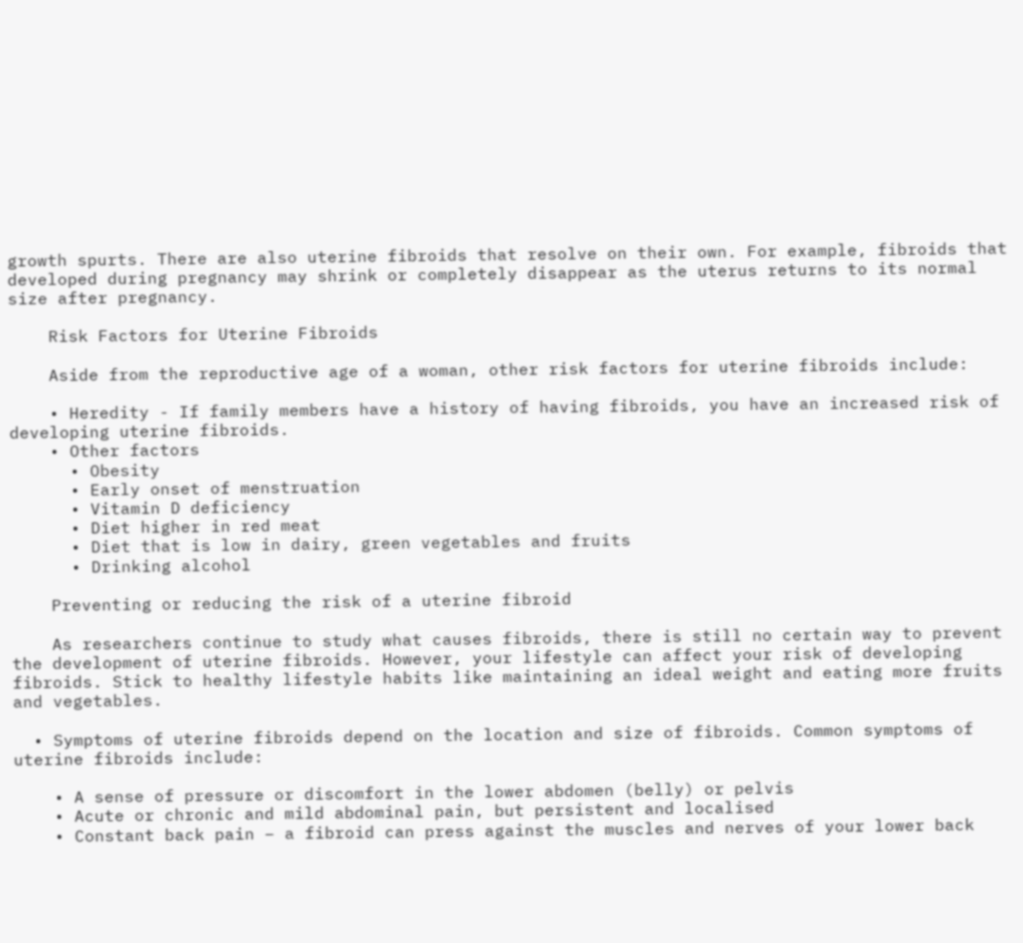growth spurts. There are also uterine fibroids that resolve on their own. For example, fibroids that developed during pregnancy may shrink or completely disappear as the uterus returns to its normal size after pregnancy.

    Risk Factors for Uterine Fibroids

    Aside from the reproductive age of a woman, other risk factors for uterine fibroids include:

    • Heredity - If family members have a history of having fibroids, you have an increased risk of developing uterine fibroids.
    • Other factors
      • Obesity
      • Early onset of menstruation
      • Vitamin D deficiency
      • Diet higher in red meat
      • Diet that is low in dairy, green vegetables and fruits
      • Drinking alcohol

    Preventing or reducing the risk of a uterine fibroid

    As researchers continue to study what causes fibroids, there is still no certain way to prevent the development of uterine fibroids. However, your lifestyle can affect your risk of developing fibroids. Stick to healthy lifestyle habits like maintaining an ideal weight and eating more fruits and vegetables.

  • Symptoms of uterine fibroids depend on the location and size of fibroids. Common symptoms of uterine fibroids include:

    • A sense of pressure or discomfort in the lower abdomen (belly) or pelvis
    • Acute or chronic and mild abdominal pain, but persistent and localised
    • Constant back pain – a fibroid can press against the muscles and nerves of your lower back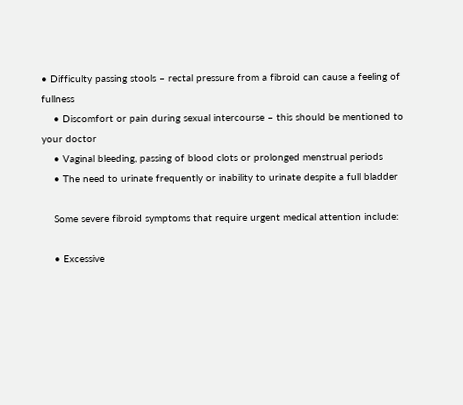• Difficulty passing stools – rectal pressure from a fibroid can cause a feeling of fullness
    • Discomfort or pain during sexual intercourse – this should be mentioned to your doctor
    • Vaginal bleeding, passing of blood clots or prolonged menstrual periods
    • The need to urinate frequently or inability to urinate despite a full bladder

    Some severe fibroid symptoms that require urgent medical attention include:

    • Excessive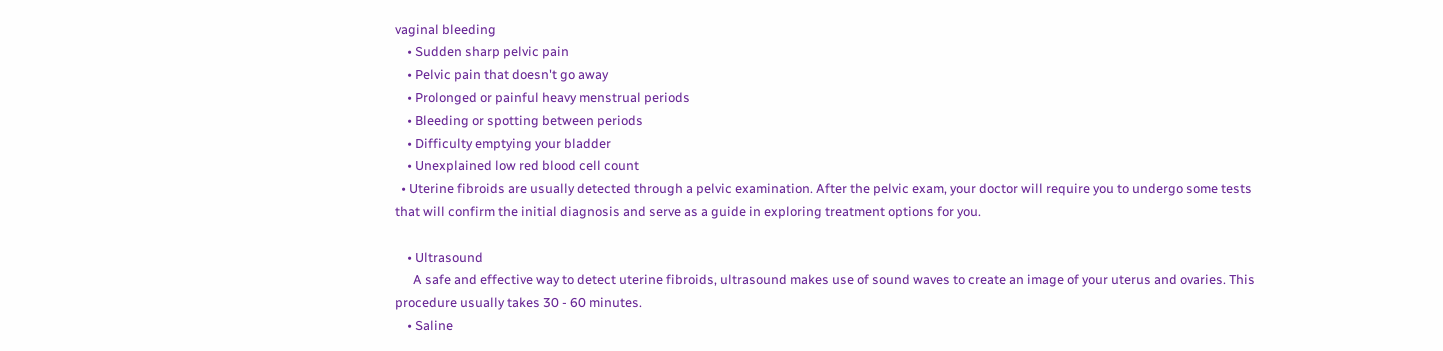vaginal bleeding
    • Sudden sharp pelvic pain
    • Pelvic pain that doesn't go away
    • Prolonged or painful heavy menstrual periods
    • Bleeding or spotting between periods
    • Difficulty emptying your bladder
    • Unexplained low red blood cell count
  • Uterine fibroids are usually detected through a pelvic examination. After the pelvic exam, your doctor will require you to undergo some tests that will confirm the initial diagnosis and serve as a guide in exploring treatment options for you.

    • Ultrasound
      A safe and effective way to detect uterine fibroids, ultrasound makes use of sound waves to create an image of your uterus and ovaries. This procedure usually takes 30 - 60 minutes.
    • Saline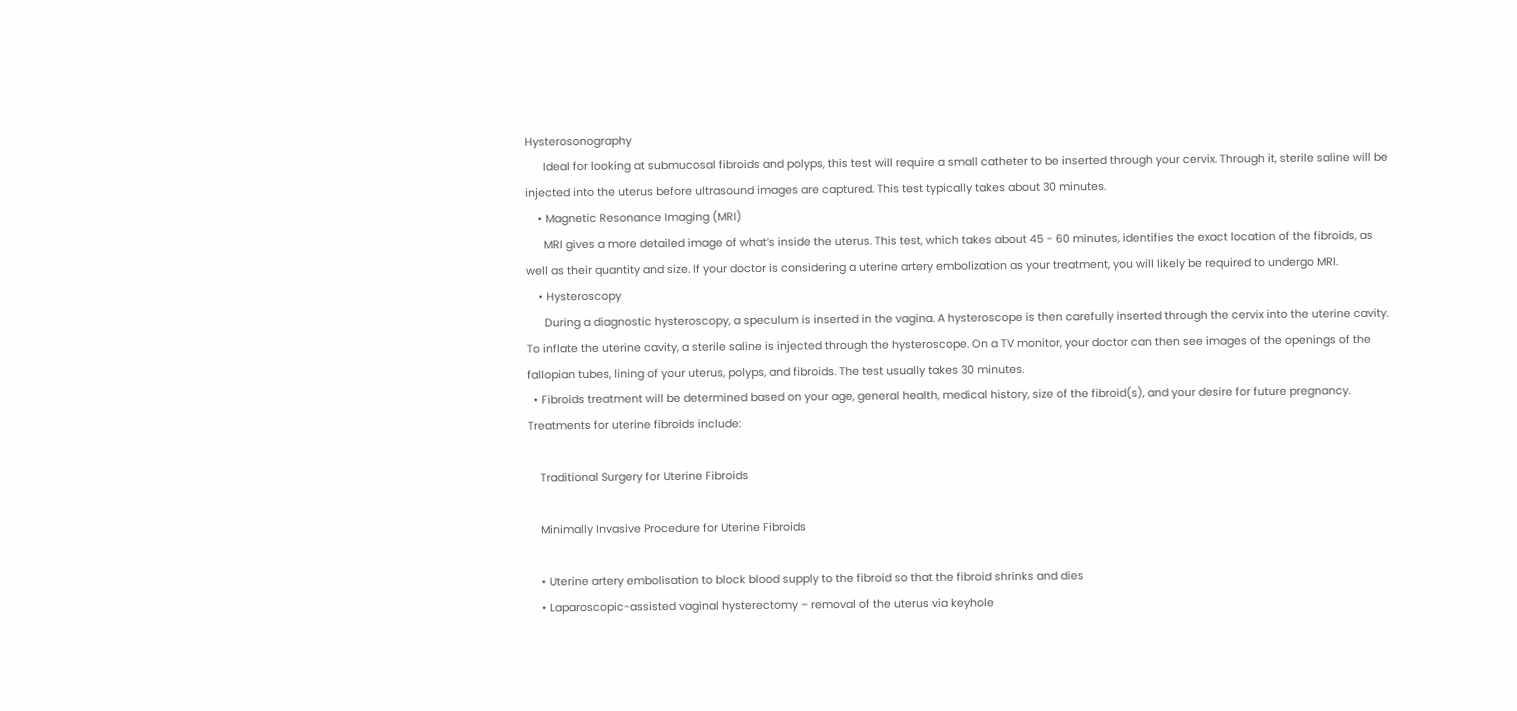Hysterosonography
      Ideal for looking at submucosal fibroids and polyps, this test will require a small catheter to be inserted through your cervix. Through it, sterile saline will be injected into the uterus before ultrasound images are captured. This test typically takes about 30 minutes.
    • Magnetic Resonance Imaging (MRI)
      MRI gives a more detailed image of what’s inside the uterus. This test, which takes about 45 - 60 minutes, identifies the exact location of the fibroids, as well as their quantity and size. If your doctor is considering a uterine artery embolization as your treatment, you will likely be required to undergo MRI.
    • Hysteroscopy
      During a diagnostic hysteroscopy, a speculum is inserted in the vagina. A hysteroscope is then carefully inserted through the cervix into the uterine cavity. To inflate the uterine cavity, a sterile saline is injected through the hysteroscope. On a TV monitor, your doctor can then see images of the openings of the fallopian tubes, lining of your uterus, polyps, and fibroids. The test usually takes 30 minutes.
  • Fibroids treatment will be determined based on your age, general health, medical history, size of the fibroid(s), and your desire for future pregnancy. Treatments for uterine fibroids include:

    Traditional Surgery for Uterine Fibroids

    Minimally Invasive Procedure for Uterine Fibroids

    • Uterine artery embolisation to block blood supply to the fibroid so that the fibroid shrinks and dies
    • Laparoscopic-assisted vaginal hysterectomy – removal of the uterus via keyhole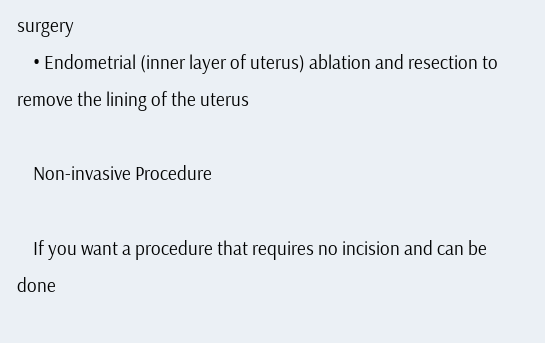surgery
    • Endometrial (inner layer of uterus) ablation and resection to remove the lining of the uterus

    Non-invasive Procedure

    If you want a procedure that requires no incision and can be done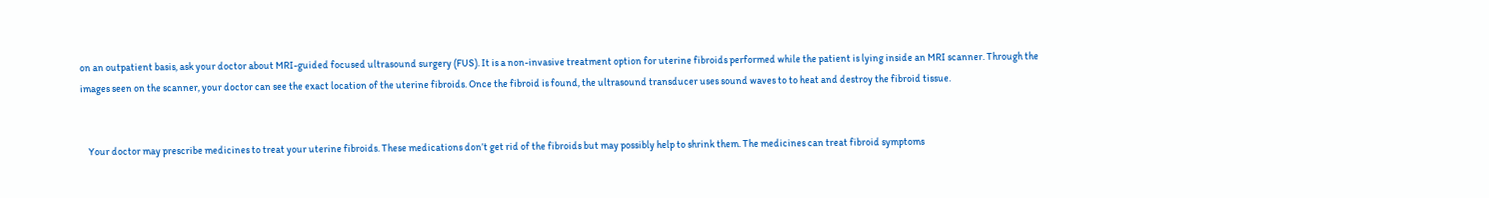on an outpatient basis, ask your doctor about MRI-guided focused ultrasound surgery (FUS). It is a non-invasive treatment option for uterine fibroids performed while the patient is lying inside an MRI scanner. Through the images seen on the scanner, your doctor can see the exact location of the uterine fibroids. Once the fibroid is found, the ultrasound transducer uses sound waves to to heat and destroy the fibroid tissue.


    Your doctor may prescribe medicines to treat your uterine fibroids. These medications don’t get rid of the fibroids but may possibly help to shrink them. The medicines can treat fibroid symptoms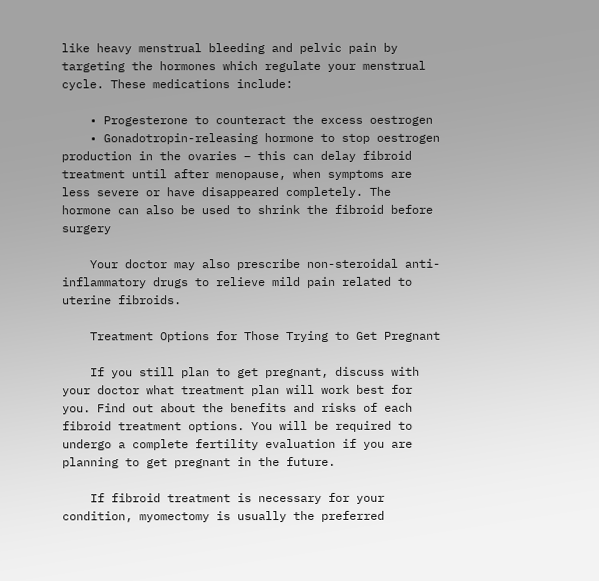like heavy menstrual bleeding and pelvic pain by targeting the hormones which regulate your menstrual cycle. These medications include:

    • Progesterone to counteract the excess oestrogen
    • Gonadotropin-releasing hormone to stop oestrogen production in the ovaries – this can delay fibroid treatment until after menopause, when symptoms are less severe or have disappeared completely. The hormone can also be used to shrink the fibroid before surgery

    Your doctor may also prescribe non-steroidal anti-inflammatory drugs to relieve mild pain related to uterine fibroids.

    Treatment Options for Those Trying to Get Pregnant

    If you still plan to get pregnant, discuss with your doctor what treatment plan will work best for you. Find out about the benefits and risks of each fibroid treatment options. You will be required to undergo a complete fertility evaluation if you are planning to get pregnant in the future.

    If fibroid treatment is necessary for your condition, myomectomy is usually the preferred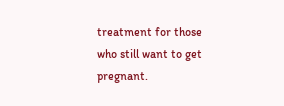treatment for those who still want to get pregnant.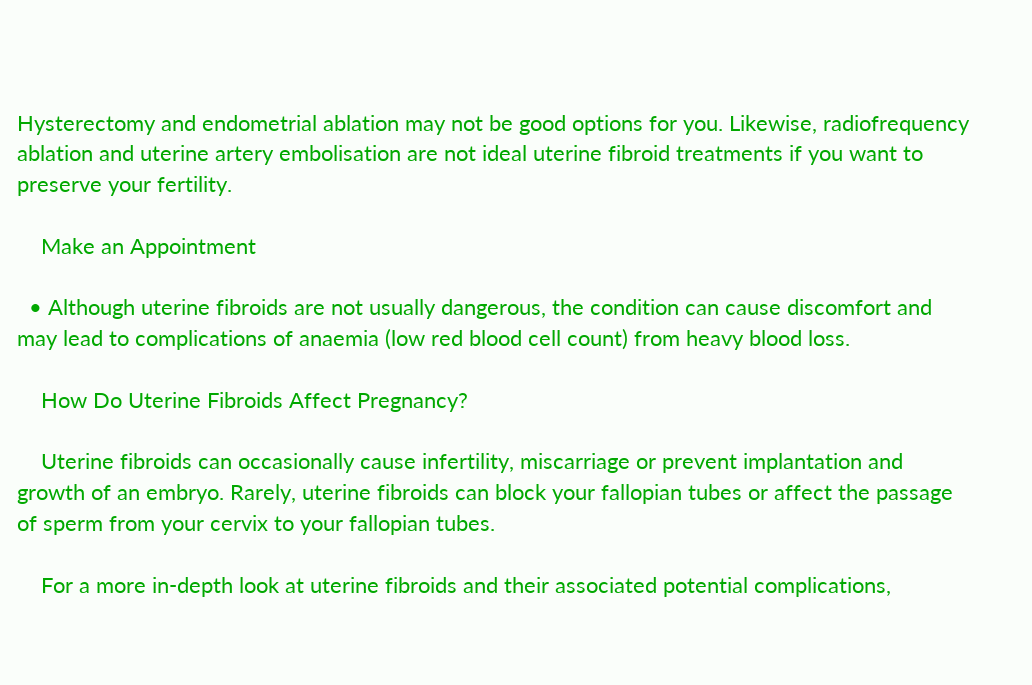Hysterectomy and endometrial ablation may not be good options for you. Likewise, radiofrequency ablation and uterine artery embolisation are not ideal uterine fibroid treatments if you want to preserve your fertility.

    Make an Appointment

  • Although uterine fibroids are not usually dangerous, the condition can cause discomfort and may lead to complications of anaemia (low red blood cell count) from heavy blood loss.

    How Do Uterine Fibroids Affect Pregnancy?

    Uterine fibroids can occasionally cause infertility, miscarriage or prevent implantation and growth of an embryo. Rarely, uterine fibroids can block your fallopian tubes or affect the passage of sperm from your cervix to your fallopian tubes.

    For a more in-depth look at uterine fibroids and their associated potential complications,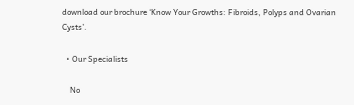download our brochure ‘Know Your Growths: Fibroids, Polyps and Ovarian Cysts’.

  • Our Specialists

    No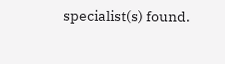specialist(s) found.